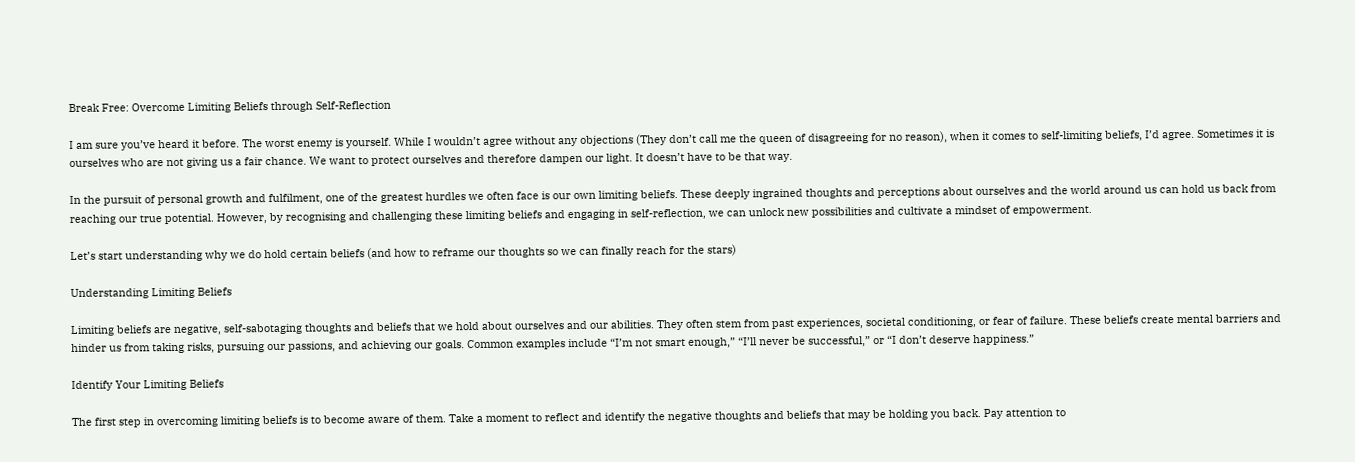Break Free: Overcome Limiting Beliefs through Self-Reflection

I am sure you’ve heard it before. The worst enemy is yourself. While I wouldn’t agree without any objections (They don’t call me the queen of disagreeing for no reason), when it comes to self-limiting beliefs, I’d agree. Sometimes it is ourselves who are not giving us a fair chance. We want to protect ourselves and therefore dampen our light. It doesn’t have to be that way.

In the pursuit of personal growth and fulfilment, one of the greatest hurdles we often face is our own limiting beliefs. These deeply ingrained thoughts and perceptions about ourselves and the world around us can hold us back from reaching our true potential. However, by recognising and challenging these limiting beliefs and engaging in self-reflection, we can unlock new possibilities and cultivate a mindset of empowerment.

Let’s start understanding why we do hold certain beliefs (and how to reframe our thoughts so we can finally reach for the stars)

Understanding Limiting Beliefs

Limiting beliefs are negative, self-sabotaging thoughts and beliefs that we hold about ourselves and our abilities. They often stem from past experiences, societal conditioning, or fear of failure. These beliefs create mental barriers and hinder us from taking risks, pursuing our passions, and achieving our goals. Common examples include “I’m not smart enough,” “I’ll never be successful,” or “I don’t deserve happiness.”

Identify Your Limiting Beliefs

The first step in overcoming limiting beliefs is to become aware of them. Take a moment to reflect and identify the negative thoughts and beliefs that may be holding you back. Pay attention to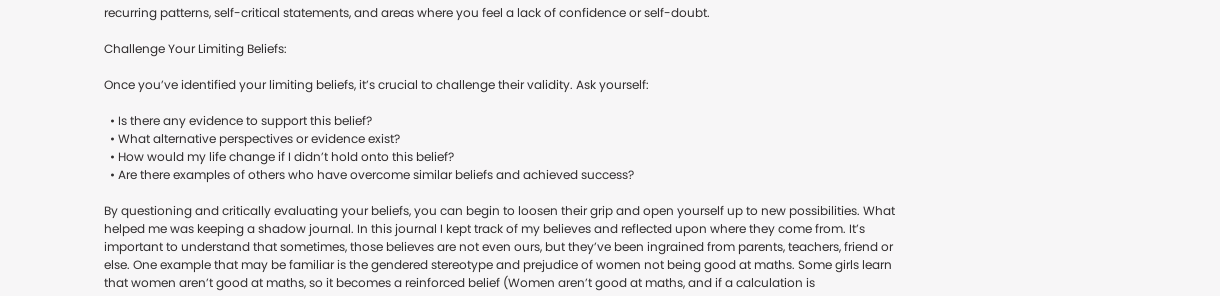recurring patterns, self-critical statements, and areas where you feel a lack of confidence or self-doubt.

Challenge Your Limiting Beliefs:

Once you’ve identified your limiting beliefs, it’s crucial to challenge their validity. Ask yourself:

  • Is there any evidence to support this belief?
  • What alternative perspectives or evidence exist?
  • How would my life change if I didn’t hold onto this belief?
  • Are there examples of others who have overcome similar beliefs and achieved success?

By questioning and critically evaluating your beliefs, you can begin to loosen their grip and open yourself up to new possibilities. What helped me was keeping a shadow journal. In this journal I kept track of my believes and reflected upon where they come from. It’s important to understand that sometimes, those believes are not even ours, but they’ve been ingrained from parents, teachers, friend or else. One example that may be familiar is the gendered stereotype and prejudice of women not being good at maths. Some girls learn that women aren’t good at maths, so it becomes a reinforced belief (Women aren’t good at maths, and if a calculation is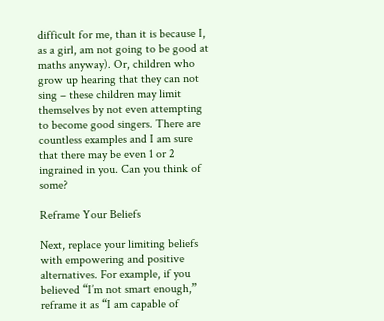difficult for me, than it is because I, as a girl, am not going to be good at maths anyway). Or, children who grow up hearing that they can not sing – these children may limit themselves by not even attempting to become good singers. There are countless examples and I am sure that there may be even 1 or 2 ingrained in you. Can you think of some?

Reframe Your Beliefs

Next, replace your limiting beliefs with empowering and positive alternatives. For example, if you believed “I’m not smart enough,” reframe it as “I am capable of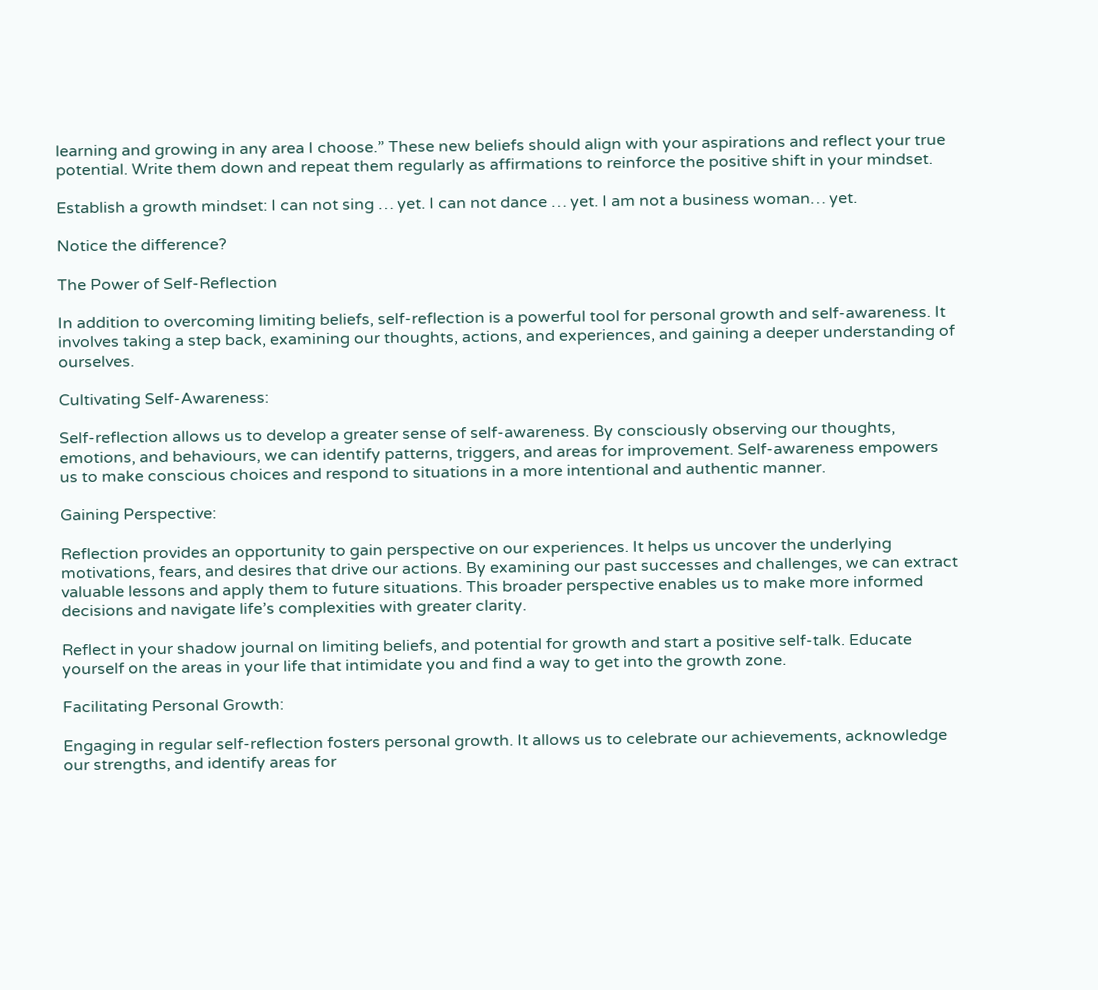learning and growing in any area I choose.” These new beliefs should align with your aspirations and reflect your true potential. Write them down and repeat them regularly as affirmations to reinforce the positive shift in your mindset.

Establish a growth mindset: I can not sing … yet. I can not dance … yet. I am not a business woman… yet.

Notice the difference?

The Power of Self-Reflection

In addition to overcoming limiting beliefs, self-reflection is a powerful tool for personal growth and self-awareness. It involves taking a step back, examining our thoughts, actions, and experiences, and gaining a deeper understanding of ourselves.

Cultivating Self-Awareness:

Self-reflection allows us to develop a greater sense of self-awareness. By consciously observing our thoughts, emotions, and behaviours, we can identify patterns, triggers, and areas for improvement. Self-awareness empowers us to make conscious choices and respond to situations in a more intentional and authentic manner.

Gaining Perspective:

Reflection provides an opportunity to gain perspective on our experiences. It helps us uncover the underlying motivations, fears, and desires that drive our actions. By examining our past successes and challenges, we can extract valuable lessons and apply them to future situations. This broader perspective enables us to make more informed decisions and navigate life’s complexities with greater clarity.

Reflect in your shadow journal on limiting beliefs, and potential for growth and start a positive self-talk. Educate yourself on the areas in your life that intimidate you and find a way to get into the growth zone.

Facilitating Personal Growth:

Engaging in regular self-reflection fosters personal growth. It allows us to celebrate our achievements, acknowledge our strengths, and identify areas for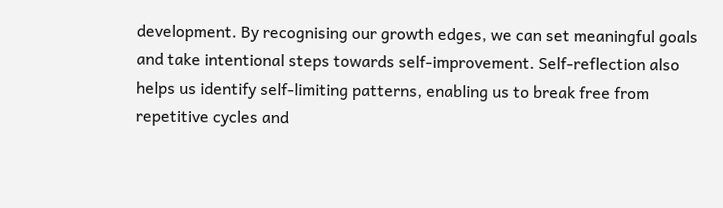development. By recognising our growth edges, we can set meaningful goals and take intentional steps towards self-improvement. Self-reflection also helps us identify self-limiting patterns, enabling us to break free from repetitive cycles and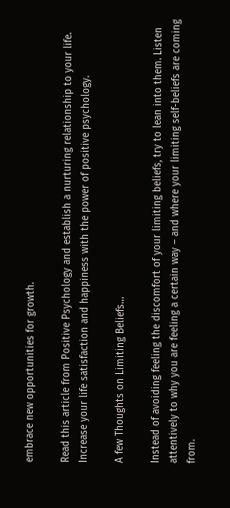embrace new opportunities for growth.

Read this article from Positive Psychology and establish a nurturing relationship to your life. Increase your life satisfaction and happiness with the power of positive psychology.

A few Thoughts on Limiting Beliefs…

Instead of avoiding feeling the discomfort of your limiting beliefs, try to lean into them. Listen attentively to why you are feeling a certain way – and where your limiting self-beliefs are coming from.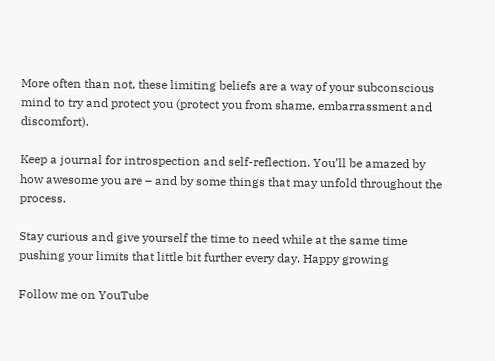More often than not, these limiting beliefs are a way of your subconscious mind to try and protect you (protect you from shame, embarrassment and discomfort).

Keep a journal for introspection and self-reflection. You’ll be amazed by how awesome you are – and by some things that may unfold throughout the process.

Stay curious and give yourself the time to need while at the same time pushing your limits that little bit further every day. Happy growing

Follow me on YouTube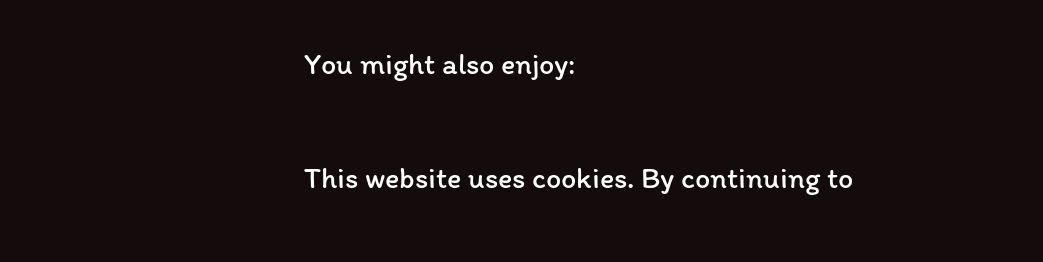You might also enjoy:

This website uses cookies. By continuing to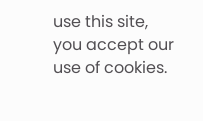use this site, you accept our use of cookies.